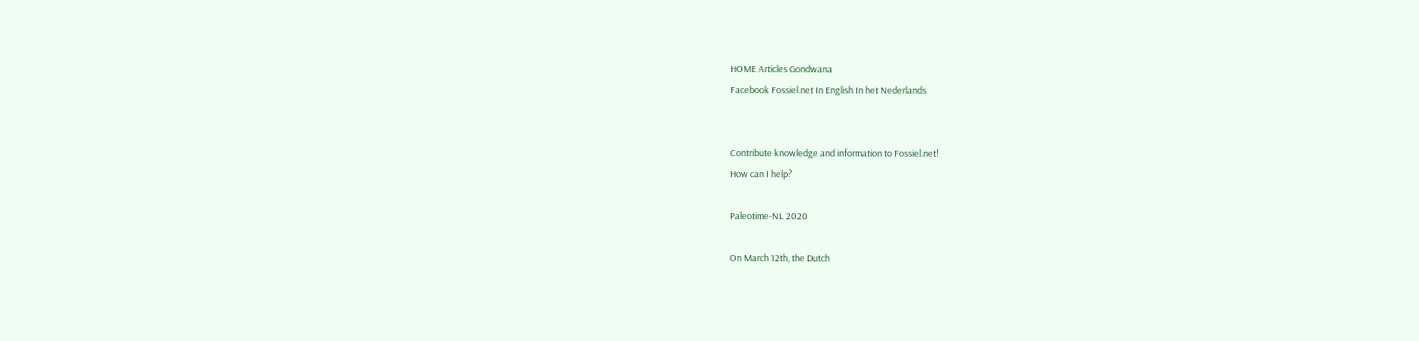HOME Articles Gondwana
Facebook Fossiel.net In English In het Nederlands


Contribute knowledge and information to Fossiel.net!
How can I help?

Paleotime-NL 2020

On March 12th, the Dutch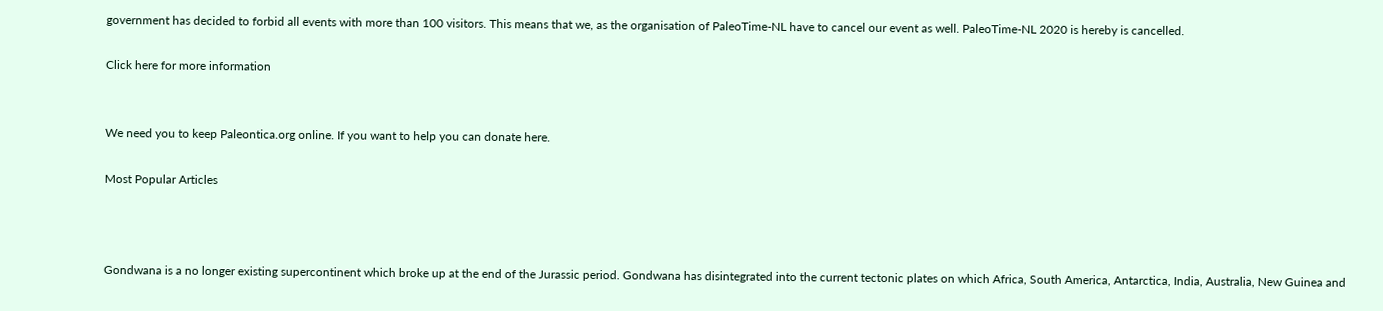government has decided to forbid all events with more than 100 visitors. This means that we, as the organisation of PaleoTime-NL have to cancel our event as well. PaleoTime-NL 2020 is hereby is cancelled.

Click here for more information


We need you to keep Paleontica.org online. If you want to help you can donate here.

Most Popular Articles



Gondwana is a no longer existing supercontinent which broke up at the end of the Jurassic period. Gondwana has disintegrated into the current tectonic plates on which Africa, South America, Antarctica, India, Australia, New Guinea and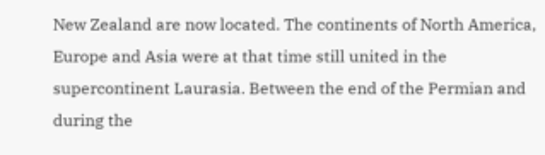New Zealand are now located. The continents of North America, Europe and Asia were at that time still united in the supercontinent Laurasia. Between the end of the Permian and during the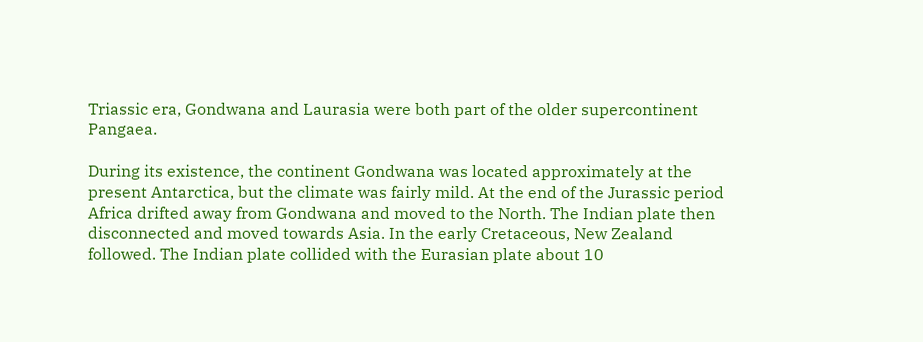Triassic era, Gondwana and Laurasia were both part of the older supercontinent Pangaea.

During its existence, the continent Gondwana was located approximately at the present Antarctica, but the climate was fairly mild. At the end of the Jurassic period Africa drifted away from Gondwana and moved to the North. The Indian plate then disconnected and moved towards Asia. In the early Cretaceous, New Zealand followed. The Indian plate collided with the Eurasian plate about 10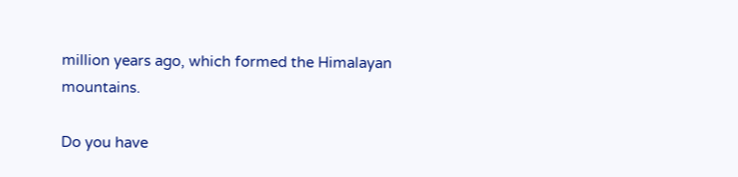million years ago, which formed the Himalayan mountains.

Do you have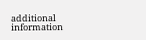additional information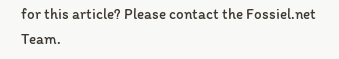for this article? Please contact the Fossiel.net Team.